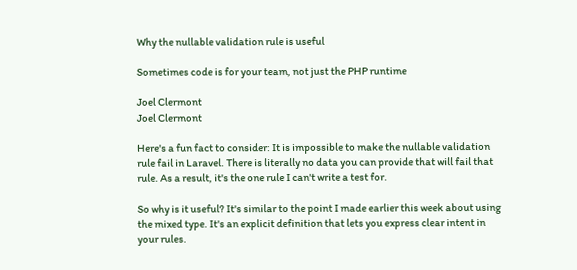Why the nullable validation rule is useful

Sometimes code is for your team, not just the PHP runtime

Joel Clermont
Joel Clermont

Here's a fun fact to consider: It is impossible to make the nullable validation rule fail in Laravel. There is literally no data you can provide that will fail that rule. As a result, it's the one rule I can't write a test for.

So why is it useful? It's similar to the point I made earlier this week about using the mixed type. It's an explicit definition that lets you express clear intent in your rules.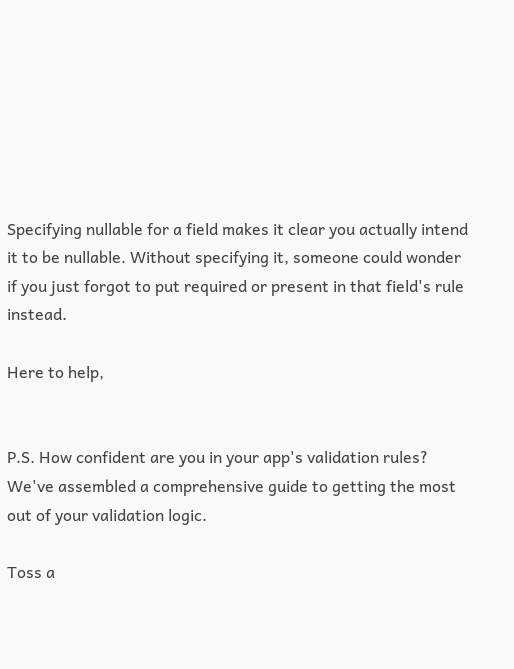Specifying nullable for a field makes it clear you actually intend it to be nullable. Without specifying it, someone could wonder if you just forgot to put required or present in that field's rule instead.

Here to help,


P.S. How confident are you in your app's validation rules? We've assembled a comprehensive guide to getting the most out of your validation logic.

Toss a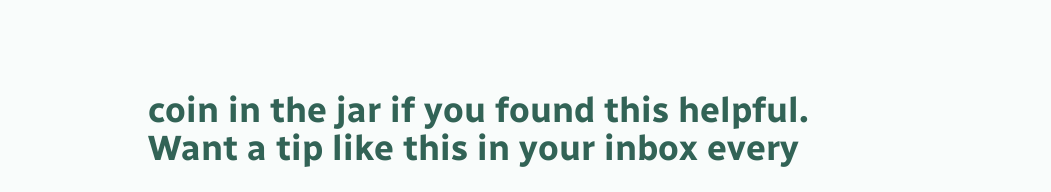coin in the jar if you found this helpful.
Want a tip like this in your inbox every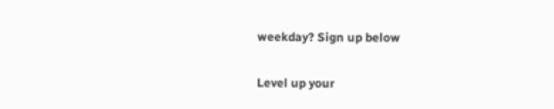weekday? Sign up below

Level up your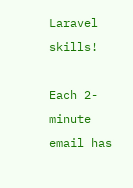Laravel skills!

Each 2-minute email has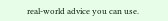real-world advice you can use.